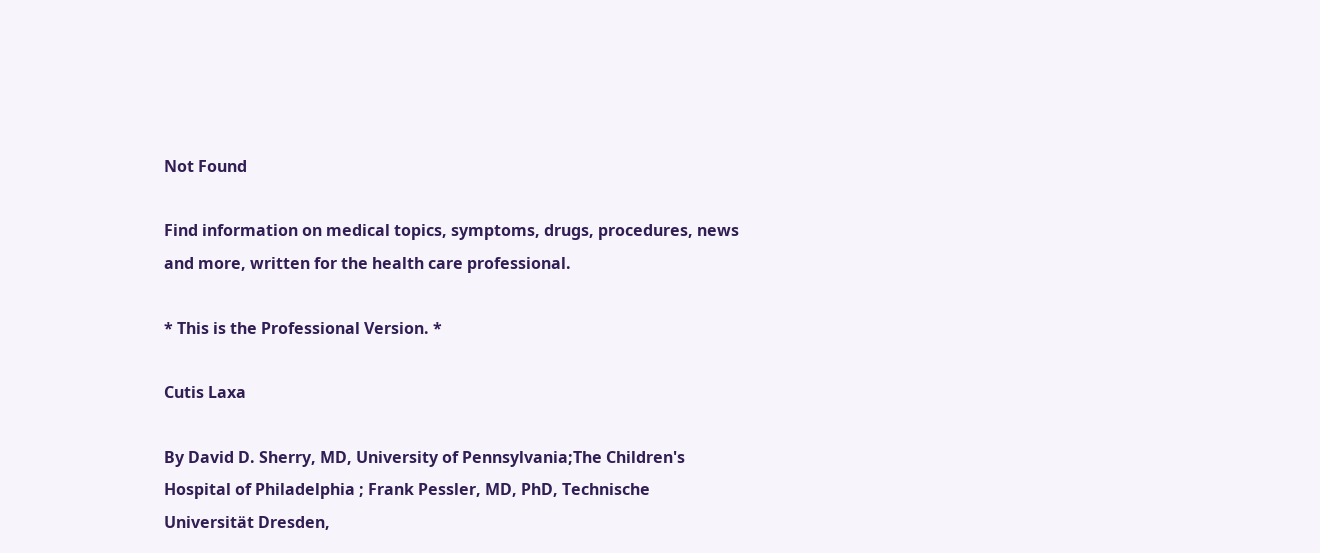Not Found

Find information on medical topics, symptoms, drugs, procedures, news and more, written for the health care professional.

* This is the Professional Version. *

Cutis Laxa

By David D. Sherry, MD, University of Pennsylvania;The Children's Hospital of Philadelphia ; Frank Pessler, MD, PhD, Technische Universität Dresden,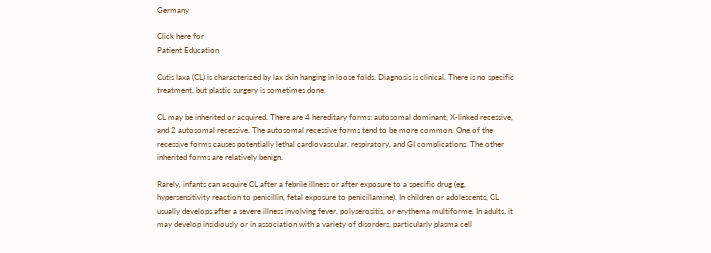Germany

Click here for
Patient Education

Cutis laxa (CL) is characterized by lax skin hanging in loose folds. Diagnosis is clinical. There is no specific treatment, but plastic surgery is sometimes done.

CL may be inherited or acquired. There are 4 hereditary forms: autosomal dominant, X-linked recessive, and 2 autosomal recessive. The autosomal recessive forms tend to be more common. One of the recessive forms causes potentially lethal cardiovascular, respiratory, and GI complications. The other inherited forms are relatively benign.

Rarely, infants can acquire CL after a febrile illness or after exposure to a specific drug (eg, hypersensitivity reaction to penicillin, fetal exposure to penicillamine). In children or adolescents, CL usually develops after a severe illness involving fever, polyserositis, or erythema multiforme. In adults, it may develop insidiously or in association with a variety of disorders, particularly plasma cell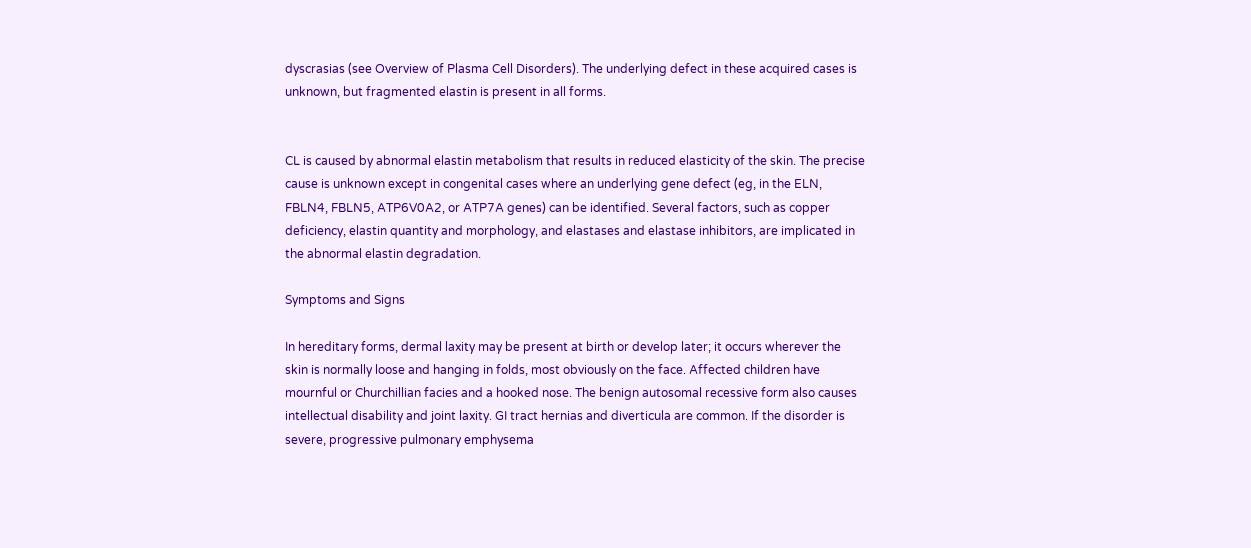dyscrasias (see Overview of Plasma Cell Disorders). The underlying defect in these acquired cases is unknown, but fragmented elastin is present in all forms.


CL is caused by abnormal elastin metabolism that results in reduced elasticity of the skin. The precise cause is unknown except in congenital cases where an underlying gene defect (eg, in the ELN, FBLN4, FBLN5, ATP6V0A2, or ATP7A genes) can be identified. Several factors, such as copper deficiency, elastin quantity and morphology, and elastases and elastase inhibitors, are implicated in the abnormal elastin degradation.

Symptoms and Signs

In hereditary forms, dermal laxity may be present at birth or develop later; it occurs wherever the skin is normally loose and hanging in folds, most obviously on the face. Affected children have mournful or Churchillian facies and a hooked nose. The benign autosomal recessive form also causes intellectual disability and joint laxity. GI tract hernias and diverticula are common. If the disorder is severe, progressive pulmonary emphysema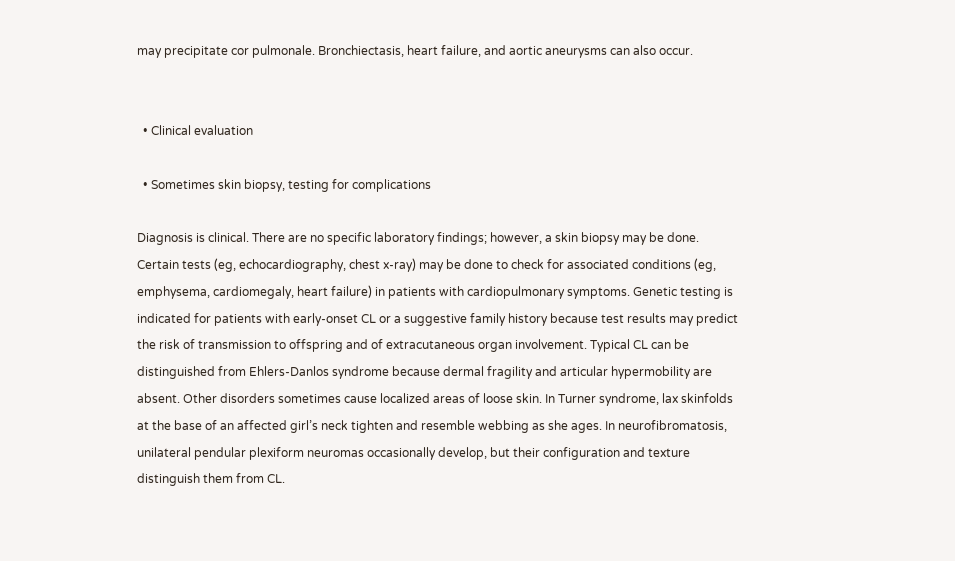may precipitate cor pulmonale. Bronchiectasis, heart failure, and aortic aneurysms can also occur.


  • Clinical evaluation

  • Sometimes skin biopsy, testing for complications

Diagnosis is clinical. There are no specific laboratory findings; however, a skin biopsy may be done. Certain tests (eg, echocardiography, chest x-ray) may be done to check for associated conditions (eg, emphysema, cardiomegaly, heart failure) in patients with cardiopulmonary symptoms. Genetic testing is indicated for patients with early-onset CL or a suggestive family history because test results may predict the risk of transmission to offspring and of extracutaneous organ involvement. Typical CL can be distinguished from Ehlers-Danlos syndrome because dermal fragility and articular hypermobility are absent. Other disorders sometimes cause localized areas of loose skin. In Turner syndrome, lax skinfolds at the base of an affected girl’s neck tighten and resemble webbing as she ages. In neurofibromatosis, unilateral pendular plexiform neuromas occasionally develop, but their configuration and texture distinguish them from CL.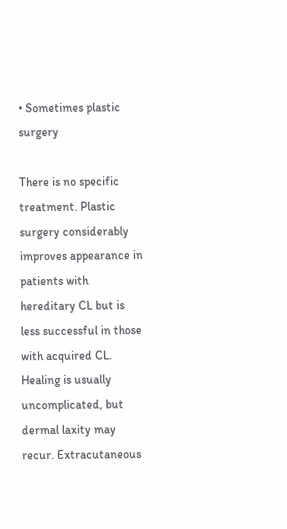• Sometimes plastic surgery

There is no specific treatment. Plastic surgery considerably improves appearance in patients with hereditary CL but is less successful in those with acquired CL. Healing is usually uncomplicated, but dermal laxity may recur. Extracutaneous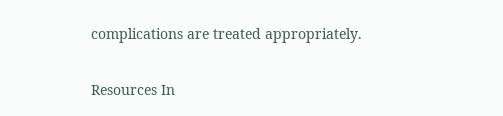complications are treated appropriately.

Resources In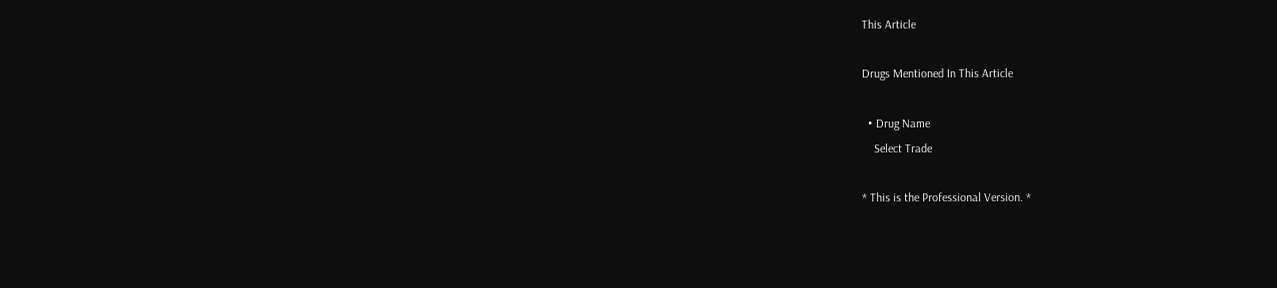This Article

Drugs Mentioned In This Article

  • Drug Name
    Select Trade

* This is the Professional Version. *